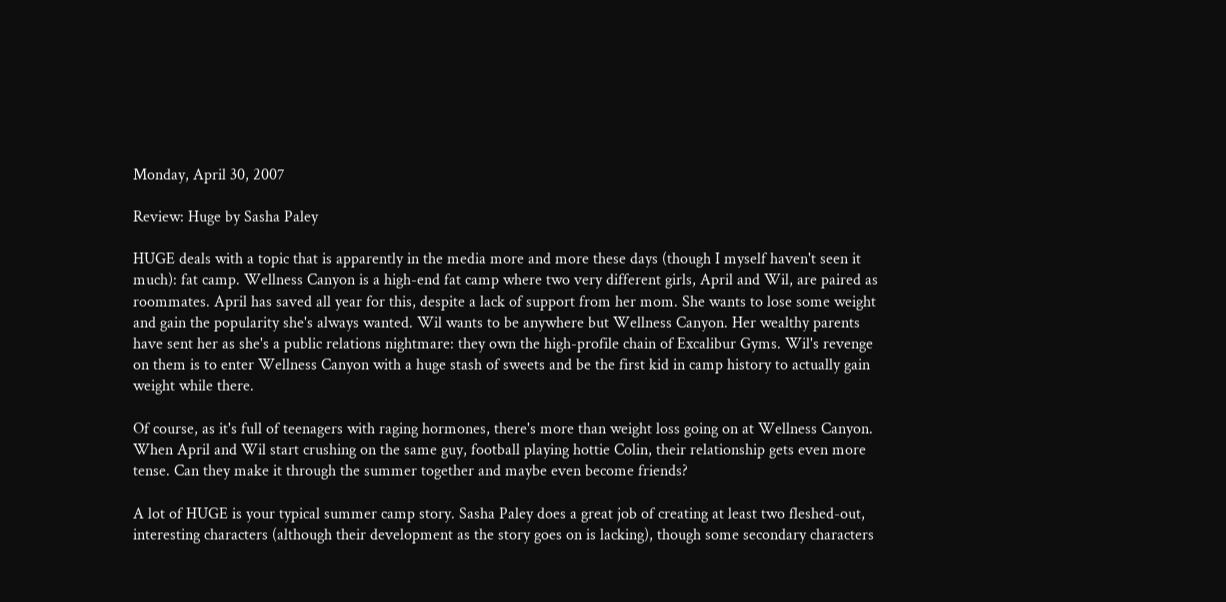Monday, April 30, 2007

Review: Huge by Sasha Paley

HUGE deals with a topic that is apparently in the media more and more these days (though I myself haven't seen it much): fat camp. Wellness Canyon is a high-end fat camp where two very different girls, April and Wil, are paired as roommates. April has saved all year for this, despite a lack of support from her mom. She wants to lose some weight and gain the popularity she's always wanted. Wil wants to be anywhere but Wellness Canyon. Her wealthy parents have sent her as she's a public relations nightmare: they own the high-profile chain of Excalibur Gyms. Wil's revenge on them is to enter Wellness Canyon with a huge stash of sweets and be the first kid in camp history to actually gain weight while there.

Of course, as it's full of teenagers with raging hormones, there's more than weight loss going on at Wellness Canyon. When April and Wil start crushing on the same guy, football playing hottie Colin, their relationship gets even more tense. Can they make it through the summer together and maybe even become friends?

A lot of HUGE is your typical summer camp story. Sasha Paley does a great job of creating at least two fleshed-out, interesting characters (although their development as the story goes on is lacking), though some secondary characters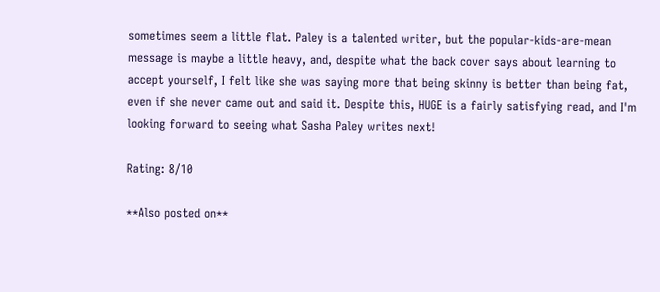sometimes seem a little flat. Paley is a talented writer, but the popular-kids-are-mean message is maybe a little heavy, and, despite what the back cover says about learning to accept yourself, I felt like she was saying more that being skinny is better than being fat, even if she never came out and said it. Despite this, HUGE is a fairly satisfying read, and I'm looking forward to seeing what Sasha Paley writes next!

Rating: 8/10

**Also posted on**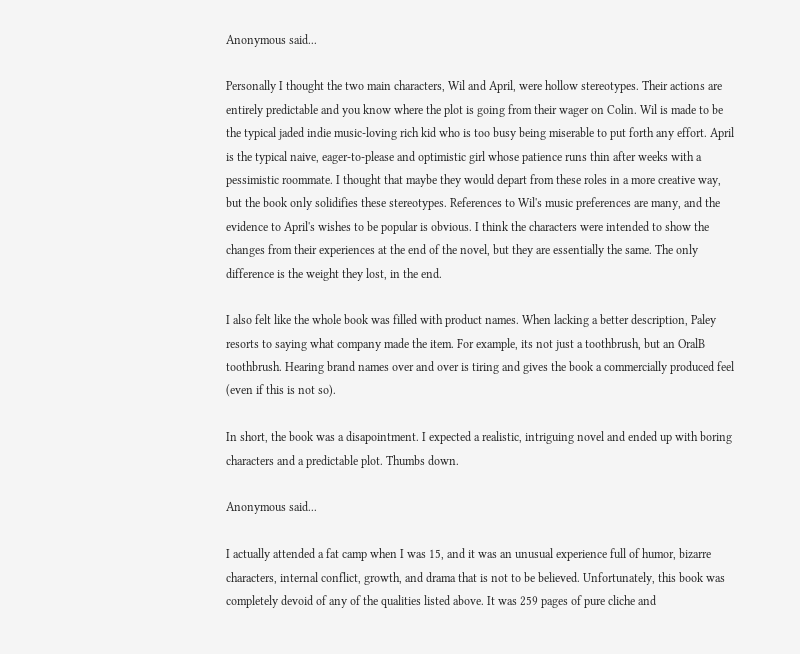Anonymous said...

Personally I thought the two main characters, Wil and April, were hollow stereotypes. Their actions are entirely predictable and you know where the plot is going from their wager on Colin. Wil is made to be the typical jaded indie music-loving rich kid who is too busy being miserable to put forth any effort. April is the typical naive, eager-to-please and optimistic girl whose patience runs thin after weeks with a pessimistic roommate. I thought that maybe they would depart from these roles in a more creative way, but the book only solidifies these stereotypes. References to Wil's music preferences are many, and the evidence to April's wishes to be popular is obvious. I think the characters were intended to show the changes from their experiences at the end of the novel, but they are essentially the same. The only difference is the weight they lost, in the end.

I also felt like the whole book was filled with product names. When lacking a better description, Paley resorts to saying what company made the item. For example, its not just a toothbrush, but an OralB toothbrush. Hearing brand names over and over is tiring and gives the book a commercially produced feel (even if this is not so).

In short, the book was a disapointment. I expected a realistic, intriguing novel and ended up with boring characters and a predictable plot. Thumbs down.

Anonymous said...

I actually attended a fat camp when I was 15, and it was an unusual experience full of humor, bizarre characters, internal conflict, growth, and drama that is not to be believed. Unfortunately, this book was completely devoid of any of the qualities listed above. It was 259 pages of pure cliche and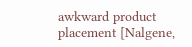awkward product placement [Nalgene,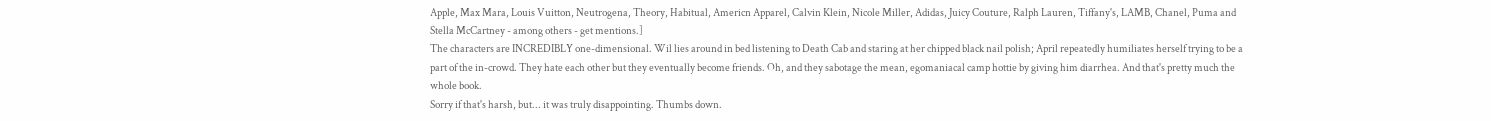Apple, Max Mara, Louis Vuitton, Neutrogena, Theory, Habitual, Americn Apparel, Calvin Klein, Nicole Miller, Adidas, Juicy Couture, Ralph Lauren, Tiffany's, LAMB, Chanel, Puma and Stella McCartney - among others - get mentions.]
The characters are INCREDIBLY one-dimensional. Wil lies around in bed listening to Death Cab and staring at her chipped black nail polish; April repeatedly humiliates herself trying to be a part of the in-crowd. They hate each other but they eventually become friends. Oh, and they sabotage the mean, egomaniacal camp hottie by giving him diarrhea. And that's pretty much the whole book.
Sorry if that's harsh, but... it was truly disappointing. Thumbs down.